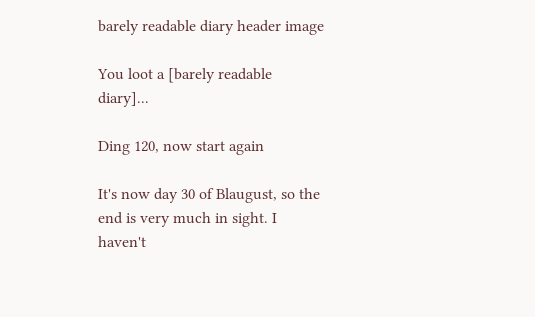barely readable diary header image

You loot a [barely readable diary]...

Ding 120, now start again

It's now day 30 of Blaugust, so the end is very much in sight. I haven't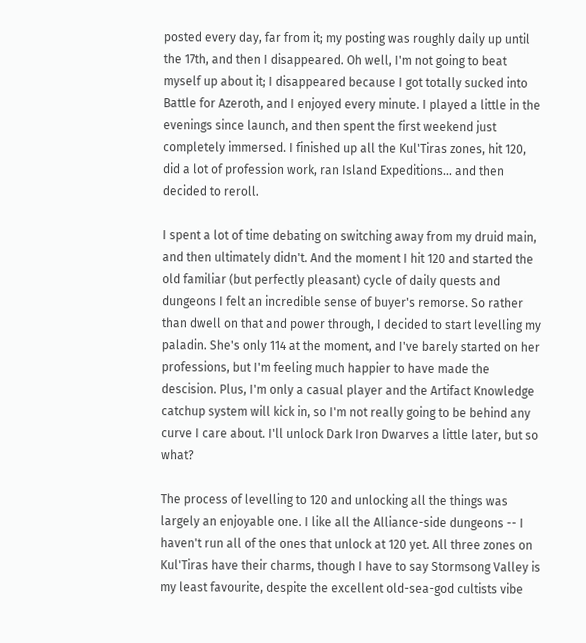posted every day, far from it; my posting was roughly daily up until the 17th, and then I disappeared. Oh well, I'm not going to beat myself up about it; I disappeared because I got totally sucked into Battle for Azeroth, and I enjoyed every minute. I played a little in the evenings since launch, and then spent the first weekend just completely immersed. I finished up all the Kul'Tiras zones, hit 120, did a lot of profession work, ran Island Expeditions... and then decided to reroll.

I spent a lot of time debating on switching away from my druid main, and then ultimately didn't. And the moment I hit 120 and started the old familiar (but perfectly pleasant) cycle of daily quests and dungeons I felt an incredible sense of buyer's remorse. So rather than dwell on that and power through, I decided to start levelling my paladin. She's only 114 at the moment, and I've barely started on her professions, but I'm feeling much happier to have made the descision. Plus, I'm only a casual player and the Artifact Knowledge catchup system will kick in, so I'm not really going to be behind any curve I care about. I'll unlock Dark Iron Dwarves a little later, but so what?

The process of levelling to 120 and unlocking all the things was largely an enjoyable one. I like all the Alliance-side dungeons -- I haven't run all of the ones that unlock at 120 yet. All three zones on Kul'Tiras have their charms, though I have to say Stormsong Valley is my least favourite, despite the excellent old-sea-god cultists vibe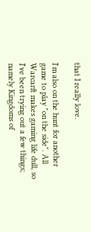that I really love.

I'm also on the hunt for another game to play "on the side". All Warcarft makes gaming life dull, so I've been trying out a few things; namely Kingdoms of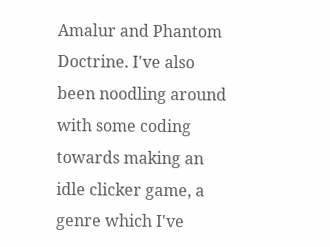Amalur and Phantom Doctrine. I've also been noodling around with some coding towards making an idle clicker game, a genre which I've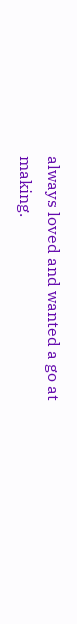always loved and wanted a go at making.